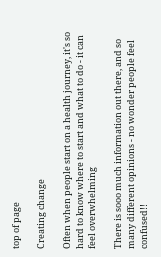top of page

Creating change

Often when people start on a health journey, it's so hard to know where to start and what to do - it can feel overwhelming

There is sooo much information out there, and so many different opinions - no wonder people feel confused!!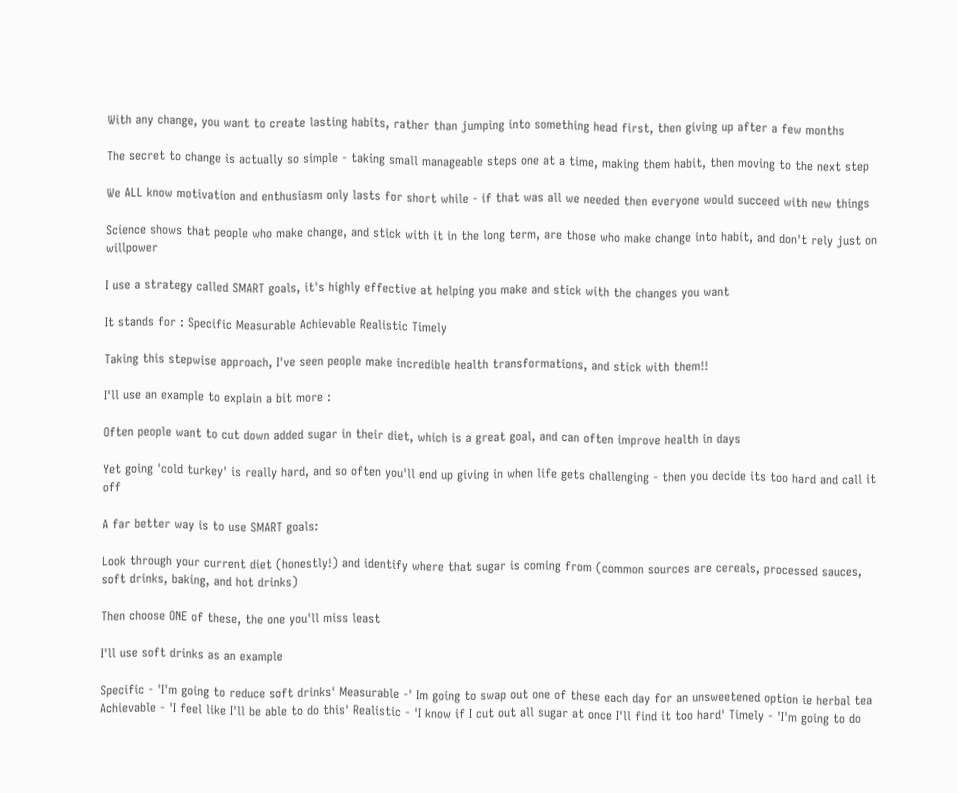With any change, you want to create lasting habits, rather than jumping into something head first, then giving up after a few months

The secret to change is actually so simple - taking small manageable steps one at a time, making them habit, then moving to the next step

We ALL know motivation and enthusiasm only lasts for short while - if that was all we needed then everyone would succeed with new things

Science shows that people who make change, and stick with it in the long term, are those who make change into habit, and don't rely just on willpower

I use a strategy called SMART goals, it's highly effective at helping you make and stick with the changes you want

It stands for : Specific Measurable Achievable Realistic Timely

Taking this stepwise approach, I've seen people make incredible health transformations, and stick with them!!

I'll use an example to explain a bit more :

Often people want to cut down added sugar in their diet, which is a great goal, and can often improve health in days

Yet going 'cold turkey' is really hard, and so often you'll end up giving in when life gets challenging - then you decide its too hard and call it off

A far better way is to use SMART goals:

Look through your current diet (honestly!) and identify where that sugar is coming from (common sources are cereals, processed sauces, soft drinks, baking, and hot drinks)

Then choose ONE of these, the one you'll miss least

I'll use soft drinks as an example

Specific - 'I'm going to reduce soft drinks' Measurable -' Im going to swap out one of these each day for an unsweetened option ie herbal tea Achievable - 'I feel like I'll be able to do this' Realistic - 'I know if I cut out all sugar at once I'll find it too hard' Timely - 'I'm going to do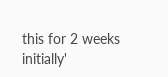this for 2 weeks initially'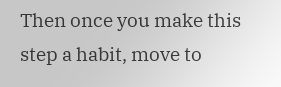Then once you make this step a habit, move to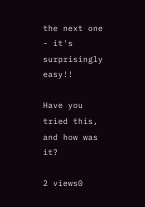the next one - it's surprisingly easy!!

Have you tried this, and how was it?

2 views0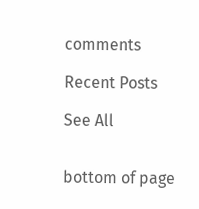comments

Recent Posts

See All


bottom of page